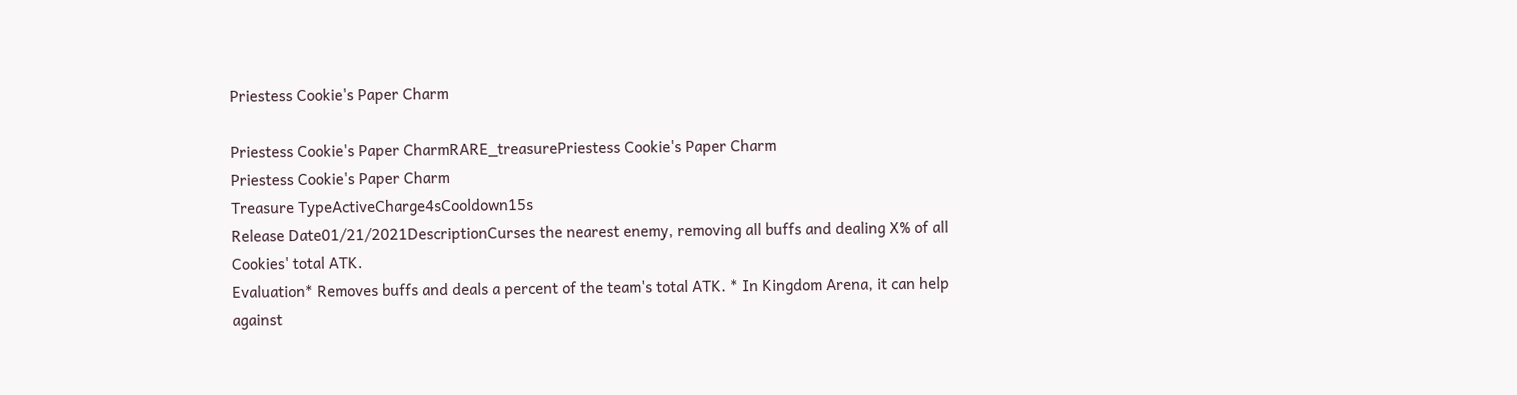Priestess Cookie's Paper Charm

Priestess Cookie's Paper CharmRARE_treasurePriestess Cookie's Paper Charm
Priestess Cookie's Paper Charm
Treasure TypeActiveCharge4sCooldown15s
Release Date01/21/2021DescriptionCurses the nearest enemy, removing all buffs and dealing X% of all Cookies' total ATK.
Evaluation* Removes buffs and deals a percent of the team's total ATK. * In Kingdom Arena, it can help against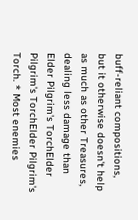buff-reliant compositions, but it otherwise doesn't help as much as other Treasures, dealing less damage than Elder Pilgrim's TorchElder Pilgrim's TorchElder Pilgrim's Torch. * Most enemies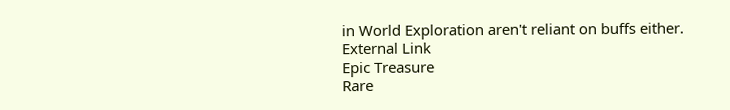in World Exploration aren't reliant on buffs either.
External Link
Epic Treasure
Rare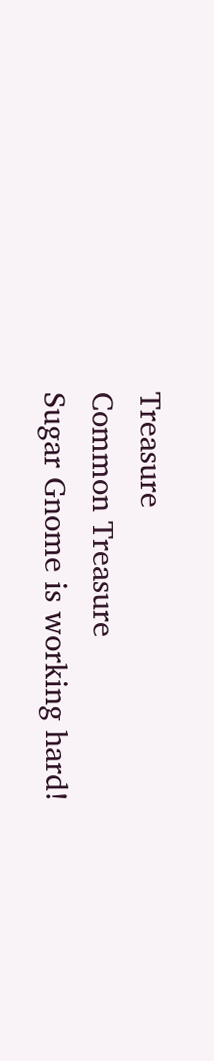Treasure
Common Treasure
Sugar Gnome is working hard!